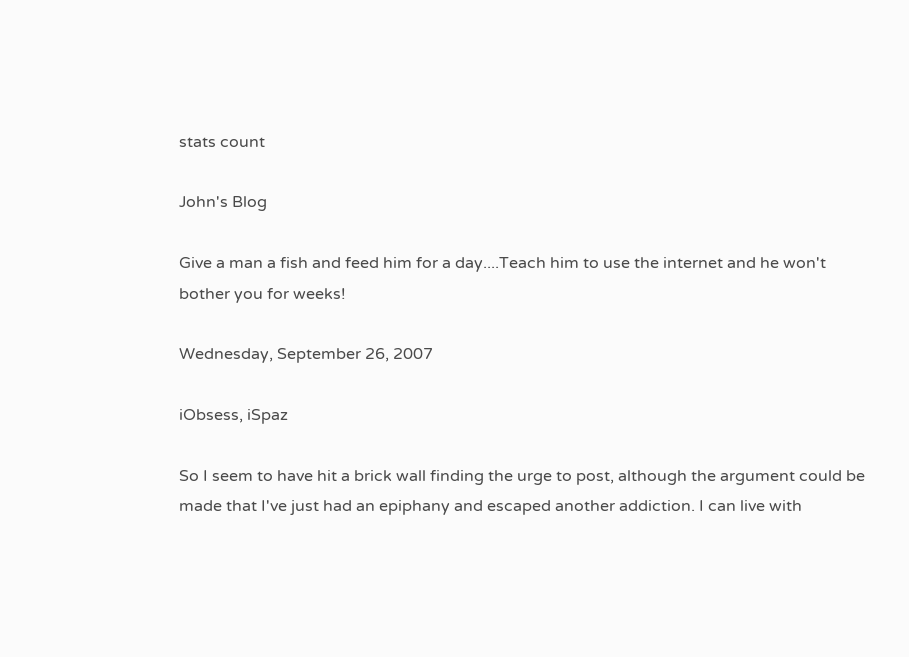stats count

John's Blog

Give a man a fish and feed him for a day....Teach him to use the internet and he won't bother you for weeks!

Wednesday, September 26, 2007

iObsess, iSpaz

So I seem to have hit a brick wall finding the urge to post, although the argument could be made that I've just had an epiphany and escaped another addiction. I can live with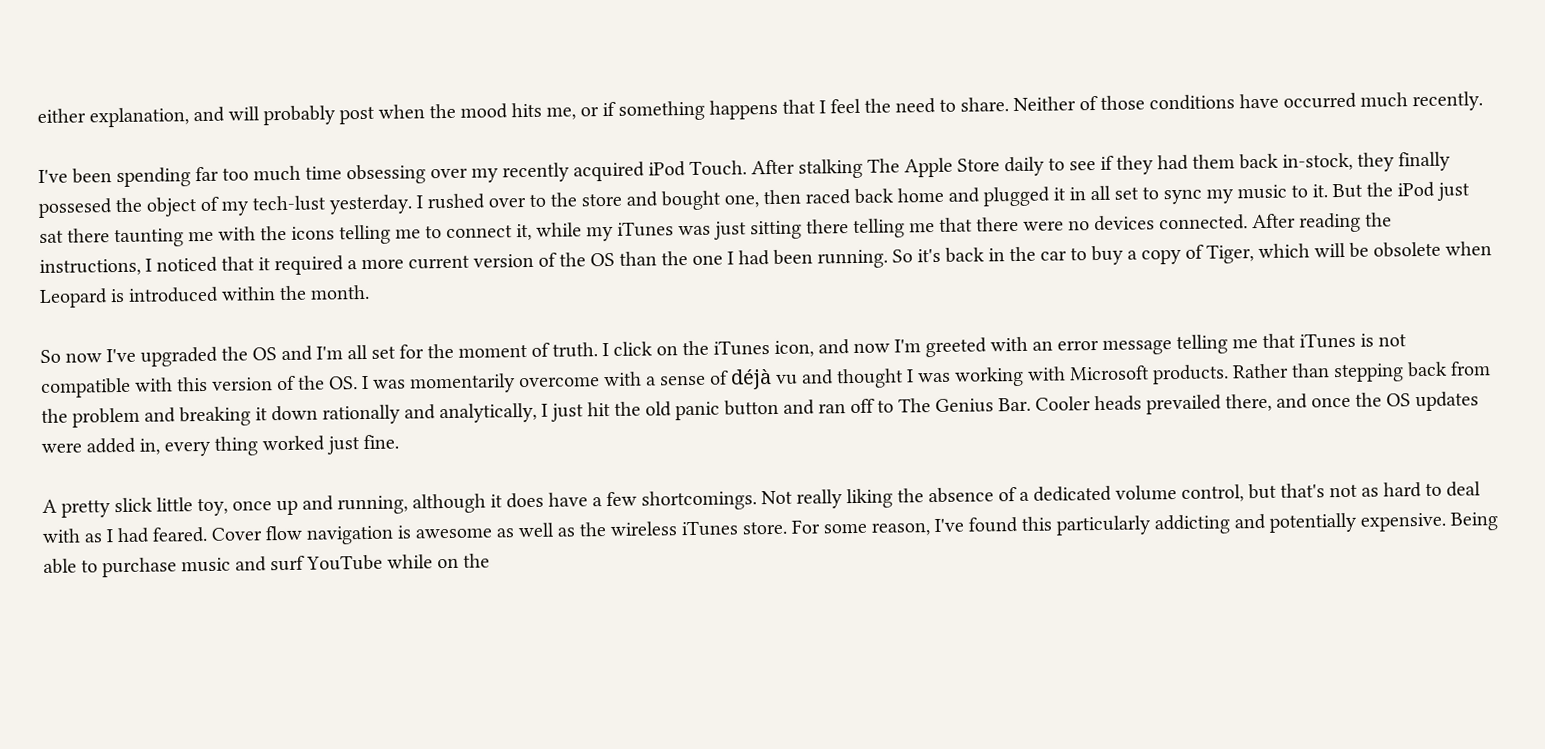either explanation, and will probably post when the mood hits me, or if something happens that I feel the need to share. Neither of those conditions have occurred much recently.

I've been spending far too much time obsessing over my recently acquired iPod Touch. After stalking The Apple Store daily to see if they had them back in-stock, they finally possesed the object of my tech-lust yesterday. I rushed over to the store and bought one, then raced back home and plugged it in all set to sync my music to it. But the iPod just sat there taunting me with the icons telling me to connect it, while my iTunes was just sitting there telling me that there were no devices connected. After reading the instructions, I noticed that it required a more current version of the OS than the one I had been running. So it's back in the car to buy a copy of Tiger, which will be obsolete when Leopard is introduced within the month.

So now I've upgraded the OS and I'm all set for the moment of truth. I click on the iTunes icon, and now I'm greeted with an error message telling me that iTunes is not compatible with this version of the OS. I was momentarily overcome with a sense of déjà vu and thought I was working with Microsoft products. Rather than stepping back from the problem and breaking it down rationally and analytically, I just hit the old panic button and ran off to The Genius Bar. Cooler heads prevailed there, and once the OS updates were added in, every thing worked just fine.

A pretty slick little toy, once up and running, although it does have a few shortcomings. Not really liking the absence of a dedicated volume control, but that's not as hard to deal with as I had feared. Cover flow navigation is awesome as well as the wireless iTunes store. For some reason, I've found this particularly addicting and potentially expensive. Being able to purchase music and surf YouTube while on the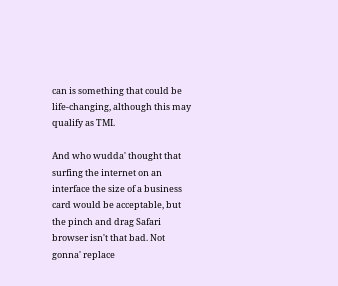can is something that could be life-changing, although this may qualify as TMI.

And who wudda' thought that surfing the internet on an interface the size of a business card would be acceptable, but the pinch and drag Safari browser isn't that bad. Not gonna' replace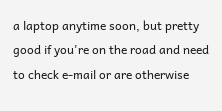a laptop anytime soon, but pretty good if you're on the road and need to check e-mail or are otherwise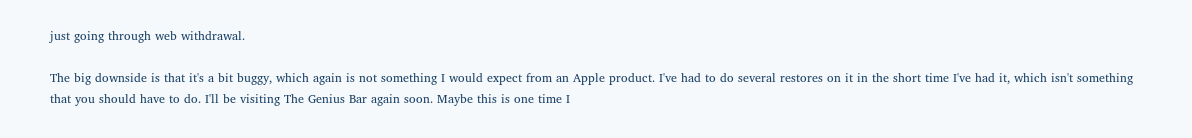just going through web withdrawal.

The big downside is that it's a bit buggy, which again is not something I would expect from an Apple product. I've had to do several restores on it in the short time I've had it, which isn't something that you should have to do. I'll be visiting The Genius Bar again soon. Maybe this is one time I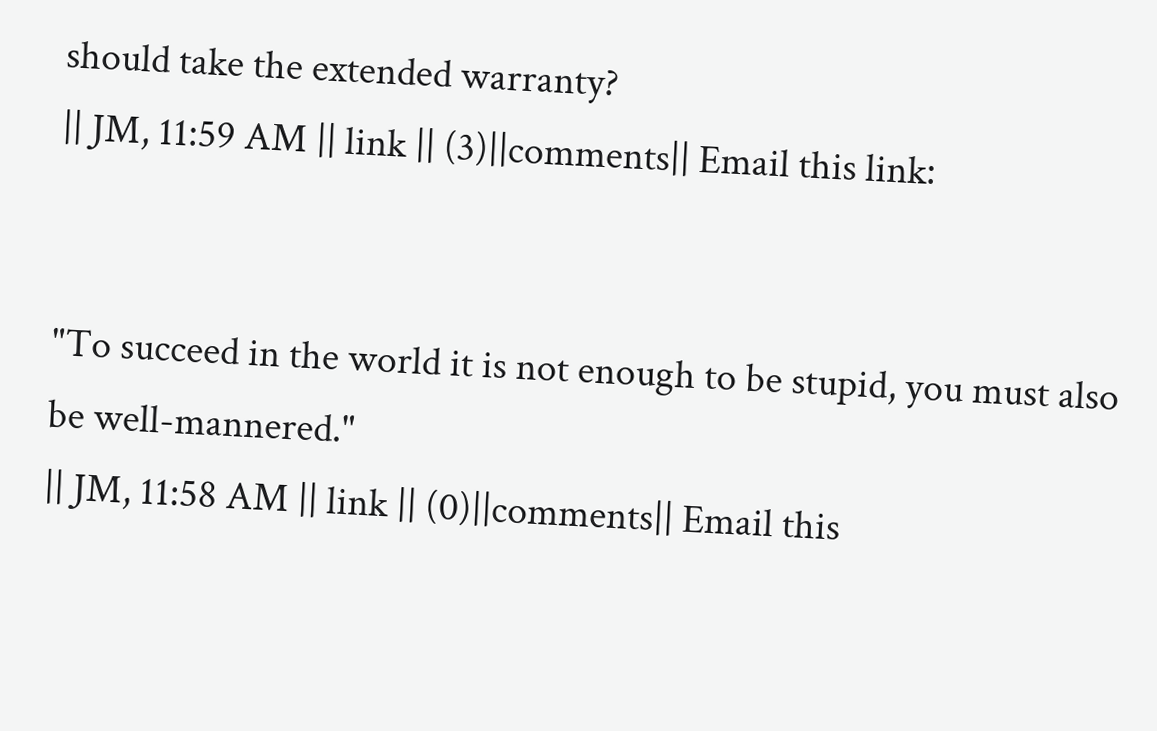should take the extended warranty?
|| JM, 11:59 AM || link || (3)||comments|| Email this link:


"To succeed in the world it is not enough to be stupid, you must also be well-mannered."
|| JM, 11:58 AM || link || (0)||comments|| Email this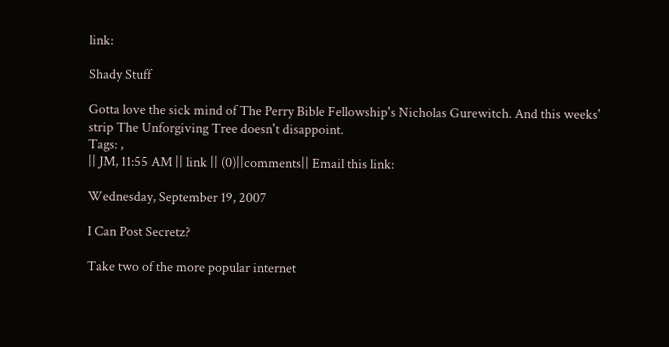link:

Shady Stuff

Gotta love the sick mind of The Perry Bible Fellowship's Nicholas Gurewitch. And this weeks' strip The Unforgiving Tree doesn't disappoint.
Tags: ,
|| JM, 11:55 AM || link || (0)||comments|| Email this link:

Wednesday, September 19, 2007

I Can Post Secretz?

Take two of the more popular internet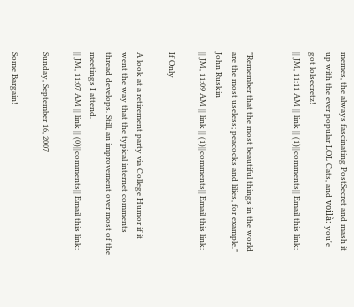memes, the always fascinating PostSecret and mash it up with the ever popular LOL Cats, and voilà: you'e got lolsecretz!
|| JM, 11:11 AM || link || (1)||comments|| Email this link:


"Remember that the most beautiful things in the world are the most useless; peacocks and lilies, for example."
John Ruskin
|| JM, 11:09 AM || link || (1)||comments|| Email this link:

If Only

A look at a retirement party via College Humor if it went the way that the typical internet comments thread develops. Still, an improvement over most of the meetings I attend.
|| JM, 11:07 AM || link || (0)||comments|| Email this link:

Sunday, September 16, 2007

Some Bargain!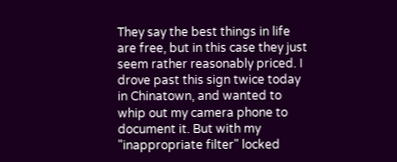They say the best things in life are free, but in this case they just seem rather reasonably priced. I drove past this sign twice today in Chinatown, and wanted to whip out my camera phone to document it. But with my "inappropriate filter" locked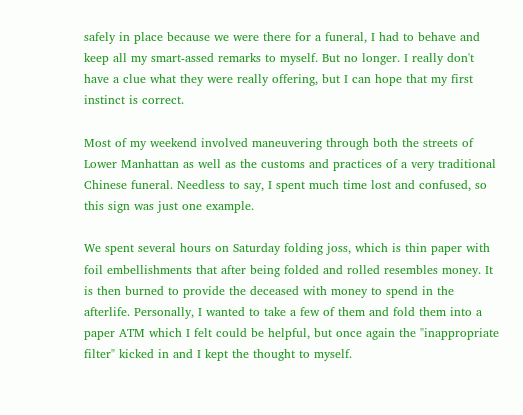safely in place because we were there for a funeral, I had to behave and keep all my smart-assed remarks to myself. But no longer. I really don't have a clue what they were really offering, but I can hope that my first instinct is correct.

Most of my weekend involved maneuvering through both the streets of Lower Manhattan as well as the customs and practices of a very traditional Chinese funeral. Needless to say, I spent much time lost and confused, so this sign was just one example.

We spent several hours on Saturday folding joss, which is thin paper with foil embellishments that after being folded and rolled resembles money. It is then burned to provide the deceased with money to spend in the afterlife. Personally, I wanted to take a few of them and fold them into a paper ATM which I felt could be helpful, but once again the "inappropriate filter" kicked in and I kept the thought to myself.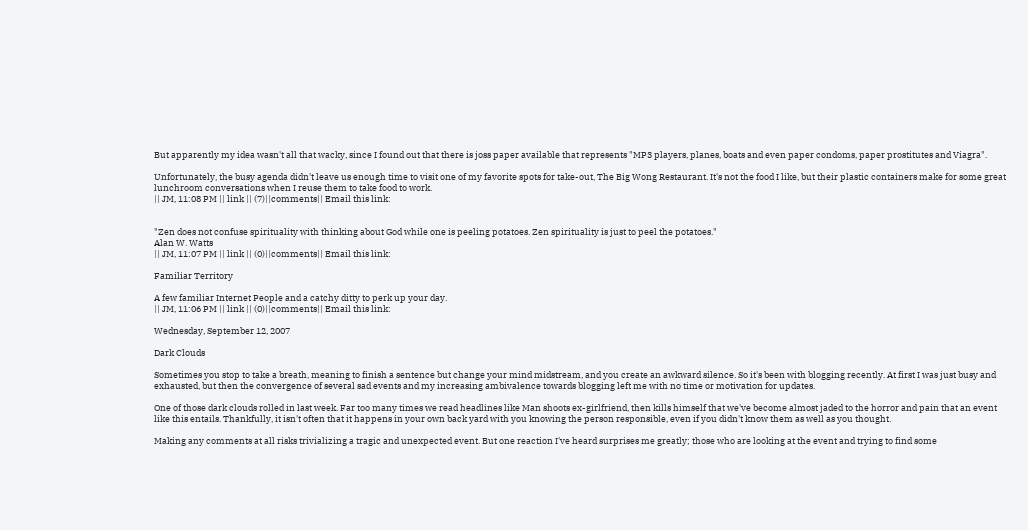But apparently my idea wasn't all that wacky, since I found out that there is joss paper available that represents "MP3 players, planes, boats and even paper condoms, paper prostitutes and Viagra".

Unfortunately, the busy agenda didn't leave us enough time to visit one of my favorite spots for take-out, The Big Wong Restaurant. It's not the food I like, but their plastic containers make for some great lunchroom conversations when I reuse them to take food to work.
|| JM, 11:08 PM || link || (7)||comments|| Email this link:


"Zen does not confuse spirituality with thinking about God while one is peeling potatoes. Zen spirituality is just to peel the potatoes."
Alan W. Watts
|| JM, 11:07 PM || link || (0)||comments|| Email this link:

Familiar Territory

A few familiar Internet People and a catchy ditty to perk up your day.
|| JM, 11:06 PM || link || (0)||comments|| Email this link:

Wednesday, September 12, 2007

Dark Clouds

Sometimes you stop to take a breath, meaning to finish a sentence but change your mind midstream, and you create an awkward silence. So it's been with blogging recently. At first I was just busy and exhausted, but then the convergence of several sad events and my increasing ambivalence towards blogging left me with no time or motivation for updates.

One of those dark clouds rolled in last week. Far too many times we read headlines like Man shoots ex-girlfriend, then kills himself that we've become almost jaded to the horror and pain that an event like this entails. Thankfully, it isn't often that it happens in your own back yard with you knowing the person responsible, even if you didn't know them as well as you thought.

Making any comments at all risks trivializing a tragic and unexpected event. But one reaction I've heard surprises me greatly; those who are looking at the event and trying to find some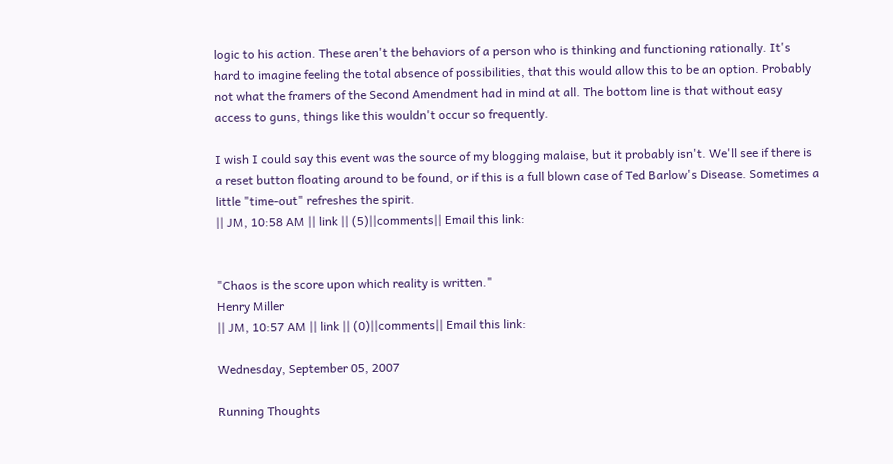logic to his action. These aren't the behaviors of a person who is thinking and functioning rationally. It's hard to imagine feeling the total absence of possibilities, that this would allow this to be an option. Probably not what the framers of the Second Amendment had in mind at all. The bottom line is that without easy access to guns, things like this wouldn't occur so frequently.

I wish I could say this event was the source of my blogging malaise, but it probably isn't. We'll see if there is a reset button floating around to be found, or if this is a full blown case of Ted Barlow's Disease. Sometimes a little "time-out" refreshes the spirit.
|| JM, 10:58 AM || link || (5)||comments|| Email this link:


"Chaos is the score upon which reality is written."
Henry Miller
|| JM, 10:57 AM || link || (0)||comments|| Email this link:

Wednesday, September 05, 2007

Running Thoughts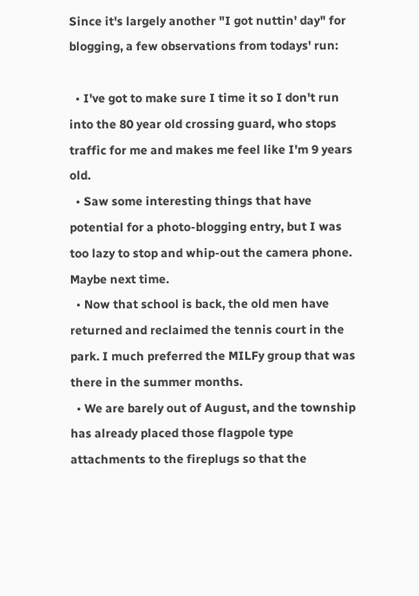Since it's largely another "I got nuttin' day" for blogging, a few observations from todays' run:

  • I've got to make sure I time it so I don't run into the 80 year old crossing guard, who stops traffic for me and makes me feel like I'm 9 years old.
  • Saw some interesting things that have potential for a photo-blogging entry, but I was too lazy to stop and whip-out the camera phone. Maybe next time.
  • Now that school is back, the old men have returned and reclaimed the tennis court in the park. I much preferred the MILFy group that was there in the summer months.
  • We are barely out of August, and the township has already placed those flagpole type attachments to the fireplugs so that the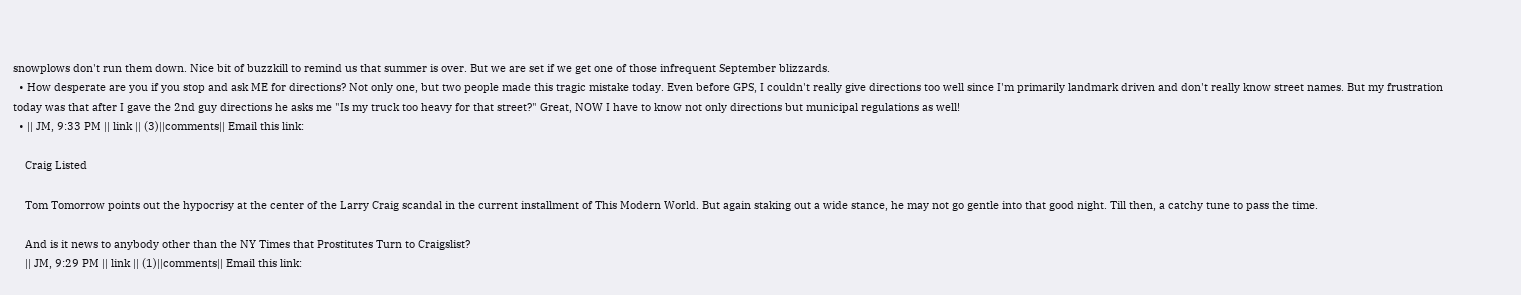snowplows don't run them down. Nice bit of buzzkill to remind us that summer is over. But we are set if we get one of those infrequent September blizzards.
  • How desperate are you if you stop and ask ME for directions? Not only one, but two people made this tragic mistake today. Even before GPS, I couldn't really give directions too well since I'm primarily landmark driven and don't really know street names. But my frustration today was that after I gave the 2nd guy directions he asks me "Is my truck too heavy for that street?" Great, NOW I have to know not only directions but municipal regulations as well!
  • || JM, 9:33 PM || link || (3)||comments|| Email this link:

    Craig Listed

    Tom Tomorrow points out the hypocrisy at the center of the Larry Craig scandal in the current installment of This Modern World. But again staking out a wide stance, he may not go gentle into that good night. Till then, a catchy tune to pass the time.

    And is it news to anybody other than the NY Times that Prostitutes Turn to Craigslist?
    || JM, 9:29 PM || link || (1)||comments|| Email this link: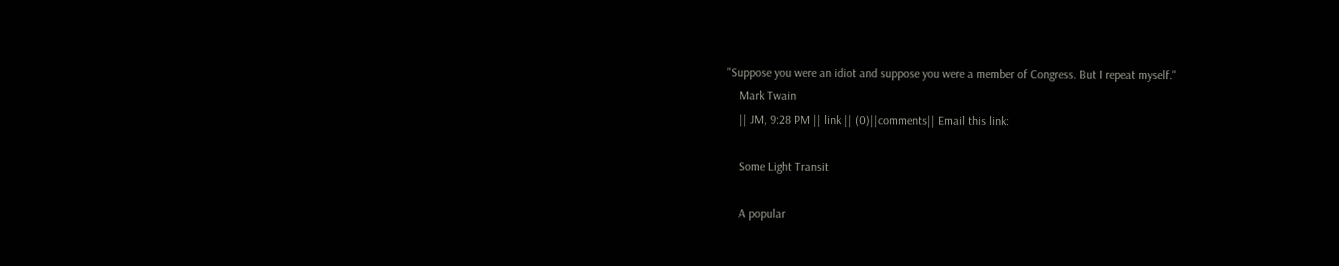"Suppose you were an idiot and suppose you were a member of Congress. But I repeat myself."
    Mark Twain
    || JM, 9:28 PM || link || (0)||comments|| Email this link:

    Some Light Transit

    A popular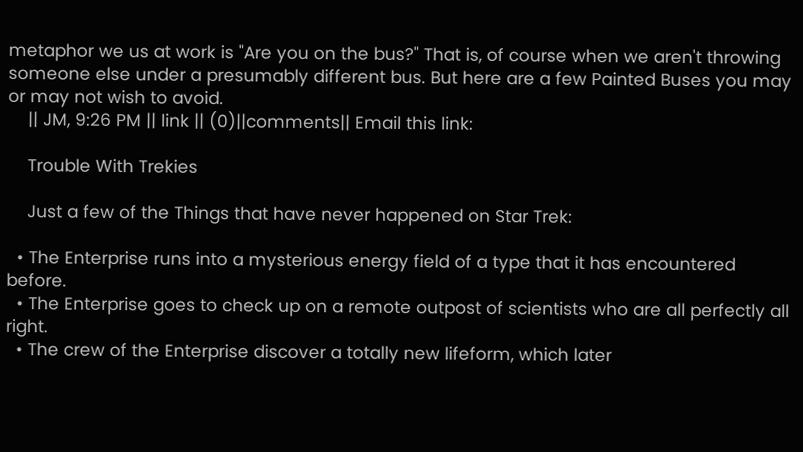metaphor we us at work is "Are you on the bus?" That is, of course when we aren't throwing someone else under a presumably different bus. But here are a few Painted Buses you may or may not wish to avoid.
    || JM, 9:26 PM || link || (0)||comments|| Email this link:

    Trouble With Trekies

    Just a few of the Things that have never happened on Star Trek:

  • The Enterprise runs into a mysterious energy field of a type that it has encountered before.
  • The Enterprise goes to check up on a remote outpost of scientists who are all perfectly all right.
  • The crew of the Enterprise discover a totally new lifeform, which later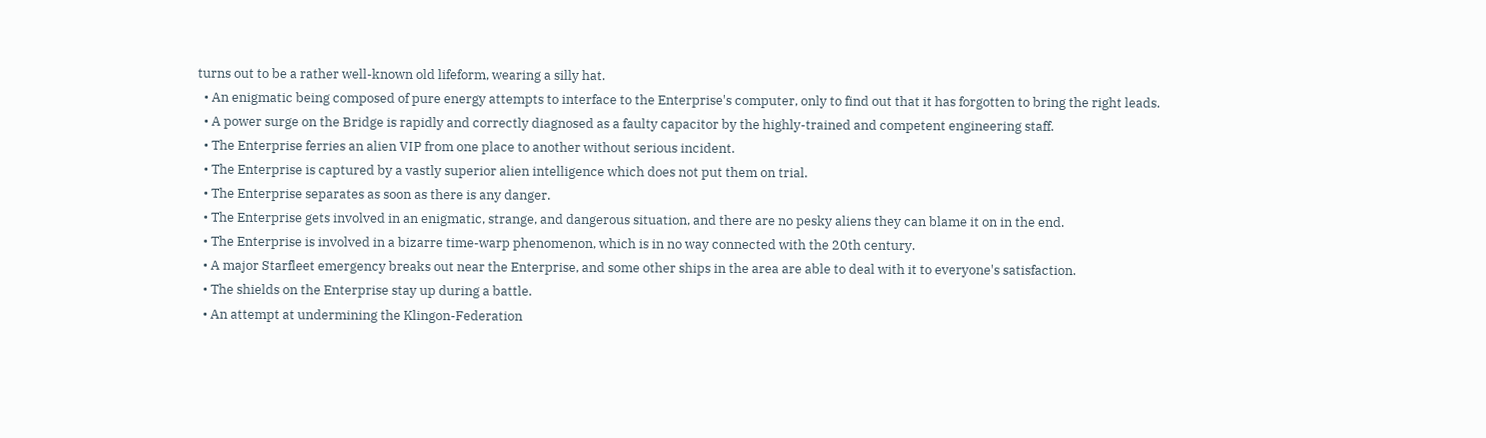turns out to be a rather well-known old lifeform, wearing a silly hat.
  • An enigmatic being composed of pure energy attempts to interface to the Enterprise's computer, only to find out that it has forgotten to bring the right leads.
  • A power surge on the Bridge is rapidly and correctly diagnosed as a faulty capacitor by the highly-trained and competent engineering staff.
  • The Enterprise ferries an alien VIP from one place to another without serious incident.
  • The Enterprise is captured by a vastly superior alien intelligence which does not put them on trial.
  • The Enterprise separates as soon as there is any danger.
  • The Enterprise gets involved in an enigmatic, strange, and dangerous situation, and there are no pesky aliens they can blame it on in the end.
  • The Enterprise is involved in a bizarre time-warp phenomenon, which is in no way connected with the 20th century.
  • A major Starfleet emergency breaks out near the Enterprise, and some other ships in the area are able to deal with it to everyone's satisfaction.
  • The shields on the Enterprise stay up during a battle.
  • An attempt at undermining the Klingon-Federation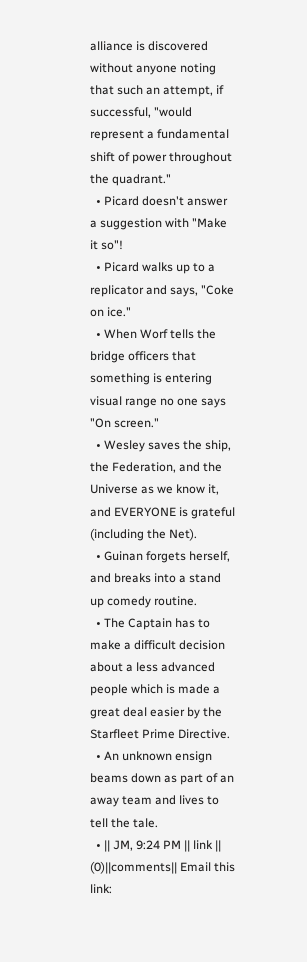alliance is discovered without anyone noting that such an attempt, if successful, "would represent a fundamental shift of power throughout the quadrant."
  • Picard doesn't answer a suggestion with "Make it so"!
  • Picard walks up to a replicator and says, "Coke on ice."
  • When Worf tells the bridge officers that something is entering visual range no one says "On screen."
  • Wesley saves the ship, the Federation, and the Universe as we know it, and EVERYONE is grateful (including the Net).
  • Guinan forgets herself, and breaks into a stand up comedy routine.
  • The Captain has to make a difficult decision about a less advanced people which is made a great deal easier by the Starfleet Prime Directive.
  • An unknown ensign beams down as part of an away team and lives to tell the tale.
  • || JM, 9:24 PM || link || (0)||comments|| Email this link: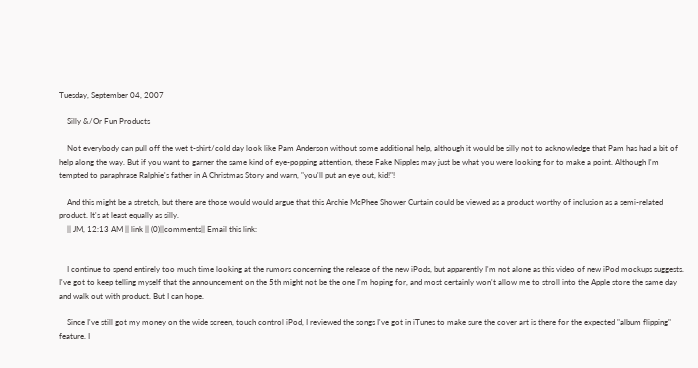Tuesday, September 04, 2007

    Silly &/Or Fun Products

    Not everybody can pull off the wet t-shirt/cold day look like Pam Anderson without some additional help, although it would be silly not to acknowledge that Pam has had a bit of help along the way. But if you want to garner the same kind of eye-popping attention, these Fake Nipples may just be what you were looking for to make a point. Although I'm tempted to paraphrase Ralphie's father in A Christmas Story and warn, "you'll put an eye out, kid!"!

    And this might be a stretch, but there are those would would argue that this Archie McPhee Shower Curtain could be viewed as a product worthy of inclusion as a semi-related product. It's at least equally as silly.
    || JM, 12:13 AM || link || (0)||comments|| Email this link:


    I continue to spend entirely too much time looking at the rumors concerning the release of the new iPods, but apparently I'm not alone as this video of new iPod mockups suggests. I've got to keep telling myself that the announcement on the 5th might not be the one I'm hoping for, and most certainly won't allow me to stroll into the Apple store the same day and walk out with product. But I can hope.

    Since I've still got my money on the wide screen, touch control iPod, I reviewed the songs I've got in iTunes to make sure the cover art is there for the expected "album flipping" feature. I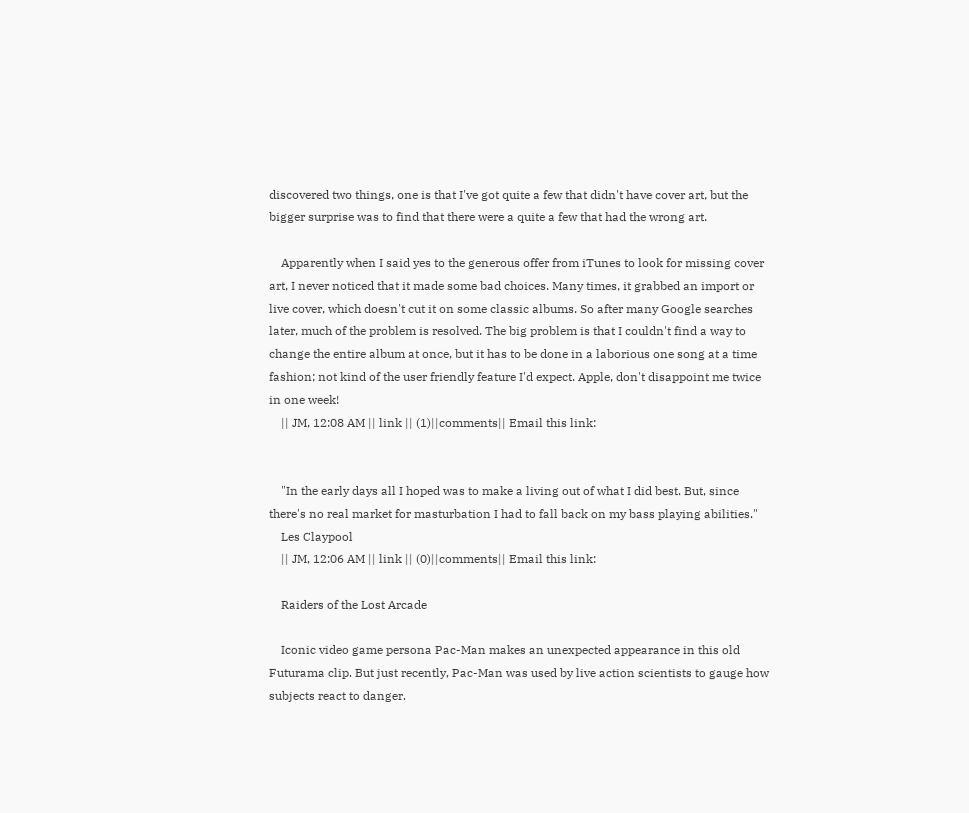discovered two things, one is that I've got quite a few that didn't have cover art, but the bigger surprise was to find that there were a quite a few that had the wrong art.

    Apparently when I said yes to the generous offer from iTunes to look for missing cover art, I never noticed that it made some bad choices. Many times, it grabbed an import or live cover, which doesn't cut it on some classic albums. So after many Google searches later, much of the problem is resolved. The big problem is that I couldn't find a way to change the entire album at once, but it has to be done in a laborious one song at a time fashion; not kind of the user friendly feature I'd expect. Apple, don't disappoint me twice in one week!
    || JM, 12:08 AM || link || (1)||comments|| Email this link:


    "In the early days all I hoped was to make a living out of what I did best. But, since there's no real market for masturbation I had to fall back on my bass playing abilities."
    Les Claypool
    || JM, 12:06 AM || link || (0)||comments|| Email this link:

    Raiders of the Lost Arcade

    Iconic video game persona Pac-Man makes an unexpected appearance in this old Futurama clip. But just recently, Pac-Man was used by live action scientists to gauge how subjects react to danger.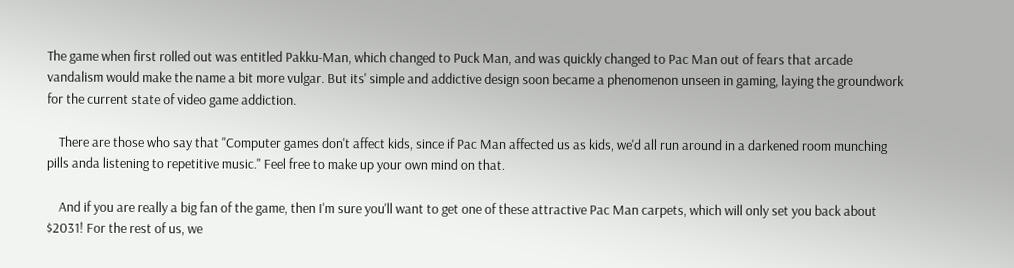The game when first rolled out was entitled Pakku-Man, which changed to Puck Man, and was quickly changed to Pac Man out of fears that arcade vandalism would make the name a bit more vulgar. But its' simple and addictive design soon became a phenomenon unseen in gaming, laying the groundwork for the current state of video game addiction.

    There are those who say that "Computer games don't affect kids, since if Pac Man affected us as kids, we'd all run around in a darkened room munching pills anda listening to repetitive music." Feel free to make up your own mind on that.

    And if you are really a big fan of the game, then I'm sure you'll want to get one of these attractive Pac Man carpets, which will only set you back about $2031! For the rest of us, we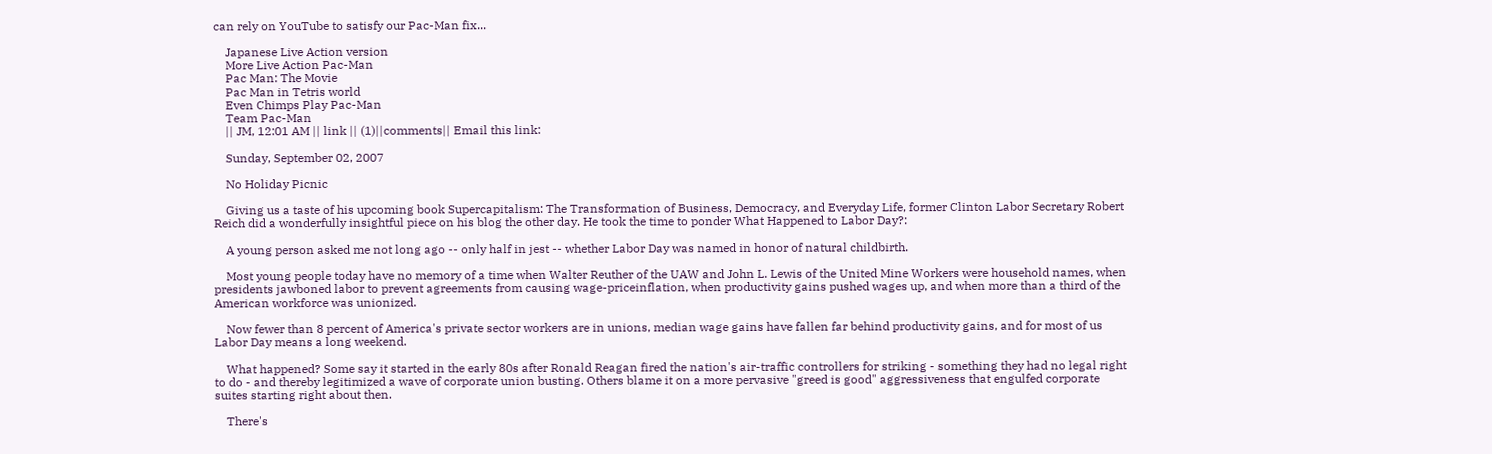can rely on YouTube to satisfy our Pac-Man fix...

    Japanese Live Action version
    More Live Action Pac-Man
    Pac Man: The Movie
    Pac Man in Tetris world
    Even Chimps Play Pac-Man
    Team Pac-Man
    || JM, 12:01 AM || link || (1)||comments|| Email this link:

    Sunday, September 02, 2007

    No Holiday Picnic

    Giving us a taste of his upcoming book Supercapitalism: The Transformation of Business, Democracy, and Everyday Life, former Clinton Labor Secretary Robert Reich did a wonderfully insightful piece on his blog the other day. He took the time to ponder What Happened to Labor Day?:

    A young person asked me not long ago -- only half in jest -- whether Labor Day was named in honor of natural childbirth.

    Most young people today have no memory of a time when Walter Reuther of the UAW and John L. Lewis of the United Mine Workers were household names, when presidents jawboned labor to prevent agreements from causing wage-priceinflation, when productivity gains pushed wages up, and when more than a third of the American workforce was unionized.

    Now fewer than 8 percent of America's private sector workers are in unions, median wage gains have fallen far behind productivity gains, and for most of us Labor Day means a long weekend.

    What happened? Some say it started in the early 80s after Ronald Reagan fired the nation's air-traffic controllers for striking - something they had no legal right to do - and thereby legitimized a wave of corporate union busting. Others blame it on a more pervasive "greed is good" aggressiveness that engulfed corporate suites starting right about then.

    There's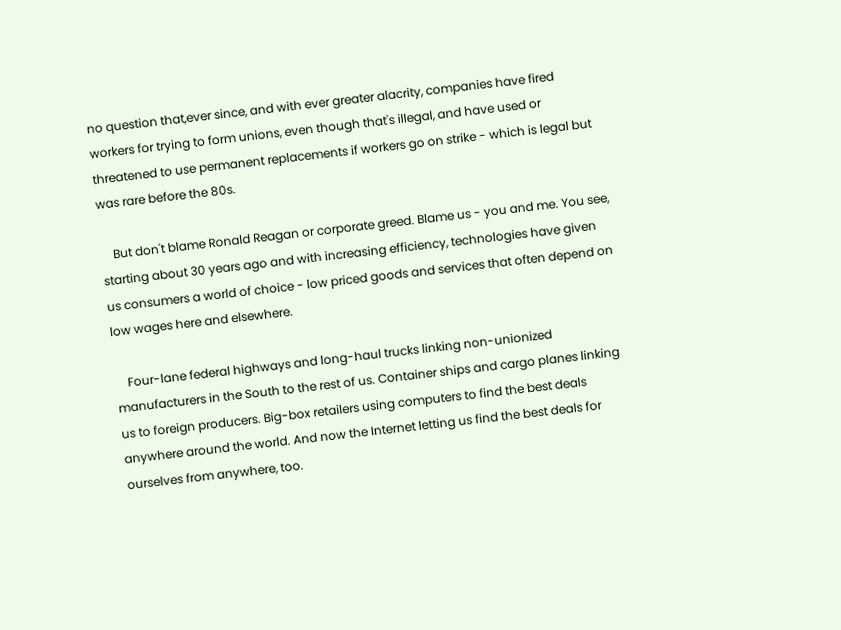no question that,ever since, and with ever greater alacrity, companies have fired workers for trying to form unions, even though that's illegal, and have used or threatened to use permanent replacements if workers go on strike - which is legal but was rare before the 80s.

    But don't blame Ronald Reagan or corporate greed. Blame us - you and me. You see, starting about 30 years ago and with increasing efficiency, technologies have given us consumers a world of choice - low priced goods and services that often depend on low wages here and elsewhere.

    Four-lane federal highways and long-haul trucks linking non-unionized manufacturers in the South to the rest of us. Container ships and cargo planes linking us to foreign producers. Big-box retailers using computers to find the best deals anywhere around the world. And now the Internet letting us find the best deals for ourselves from anywhere, too.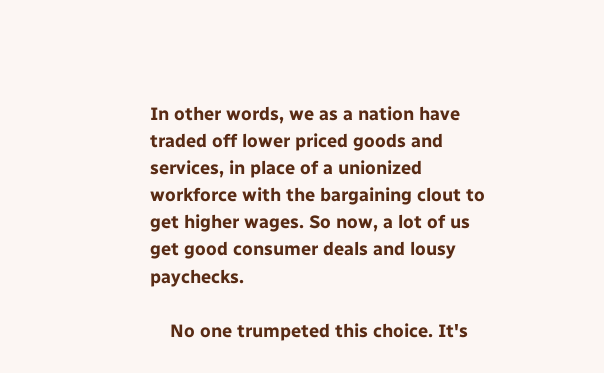In other words, we as a nation have traded off lower priced goods and services, in place of a unionized workforce with the bargaining clout to get higher wages. So now, a lot of us get good consumer deals and lousy paychecks.

    No one trumpeted this choice. It's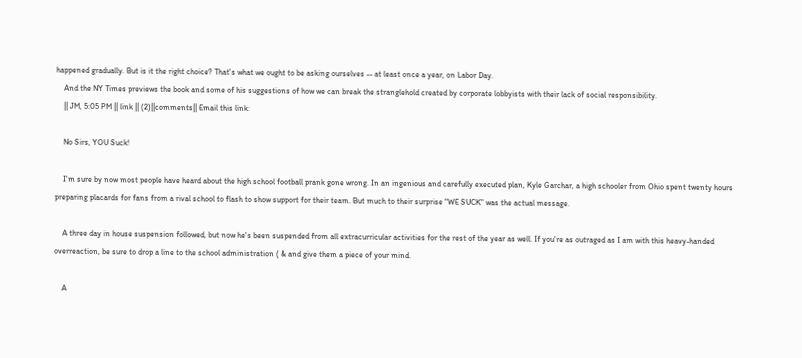happened gradually. But is it the right choice? That's what we ought to be asking ourselves -- at least once a year, on Labor Day.
    And the NY Times previews the book and some of his suggestions of how we can break the stranglehold created by corporate lobbyists with their lack of social responsibility.
    || JM, 5:05 PM || link || (2)||comments|| Email this link:

    No Sirs, YOU Suck!

    I'm sure by now most people have heard about the high school football prank gone wrong. In an ingenious and carefully executed plan, Kyle Garchar, a high schooler from Ohio spent twenty hours preparing placards for fans from a rival school to flash to show support for their team. But much to their surprise "WE SUCK" was the actual message.

    A three day in house suspension followed, but now he's been suspended from all extracurricular activities for the rest of the year as well. If you're as outraged as I am with this heavy-handed overreaction, be sure to drop a line to the school administration ( & and give them a piece of your mind.

    A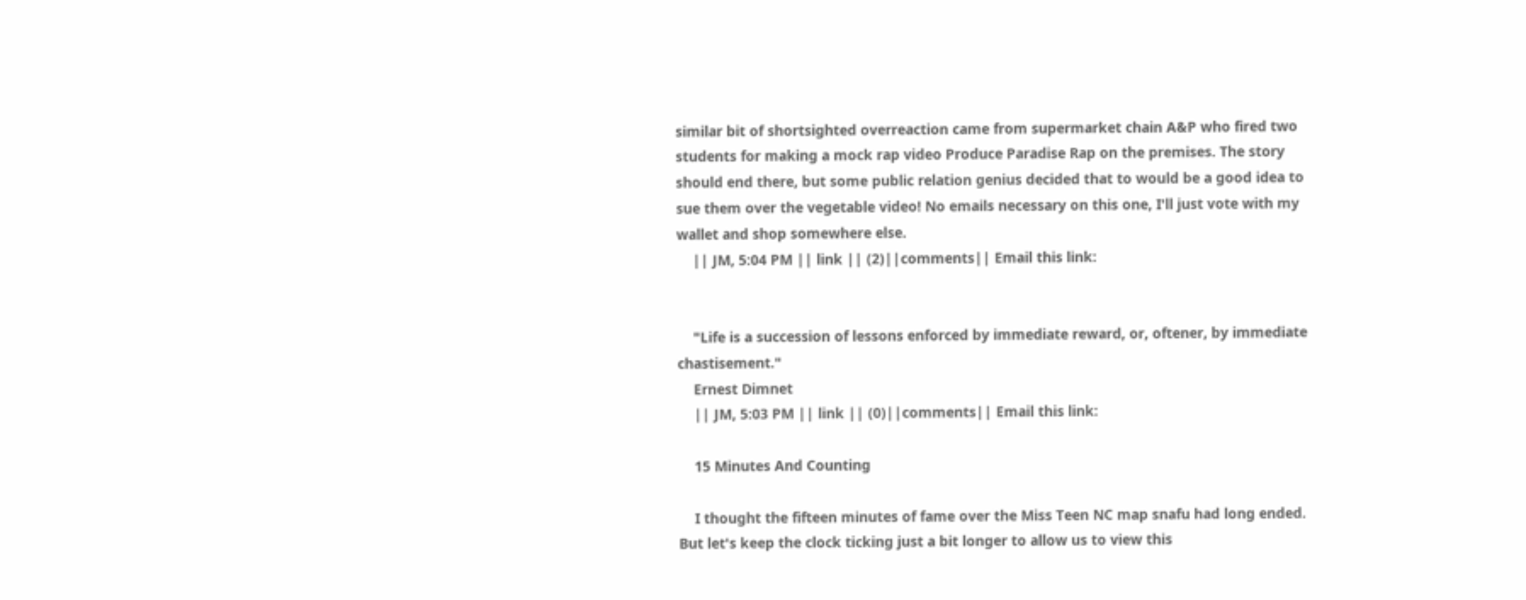similar bit of shortsighted overreaction came from supermarket chain A&P who fired two students for making a mock rap video Produce Paradise Rap on the premises. The story should end there, but some public relation genius decided that to would be a good idea to sue them over the vegetable video! No emails necessary on this one, I'll just vote with my wallet and shop somewhere else.
    || JM, 5:04 PM || link || (2)||comments|| Email this link:


    "Life is a succession of lessons enforced by immediate reward, or, oftener, by immediate chastisement."
    Ernest Dimnet
    || JM, 5:03 PM || link || (0)||comments|| Email this link:

    15 Minutes And Counting

    I thought the fifteen minutes of fame over the Miss Teen NC map snafu had long ended. But let's keep the clock ticking just a bit longer to allow us to view this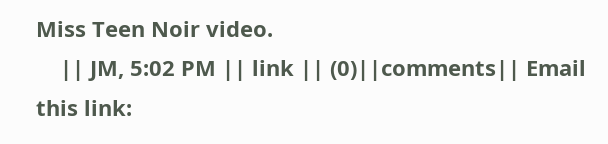Miss Teen Noir video.
    || JM, 5:02 PM || link || (0)||comments|| Email this link: